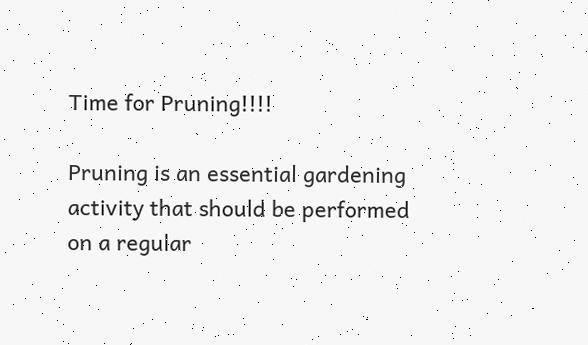Time for Pruning!!!!

Pruning is an essential gardening activity that should be performed on a regular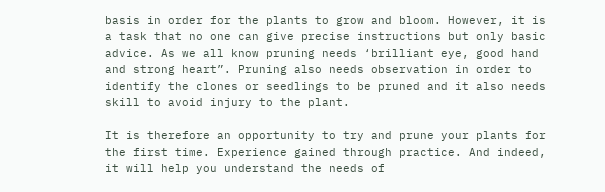basis in order for the plants to grow and bloom. However, it is a task that no one can give precise instructions but only basic advice. As we all know pruning needs ‘brilliant eye, good hand and strong heart”. Pruning also needs observation in order to identify the clones or seedlings to be pruned and it also needs skill to avoid injury to the plant.

It is therefore an opportunity to try and prune your plants for the first time. Experience gained through practice. And indeed, it will help you understand the needs of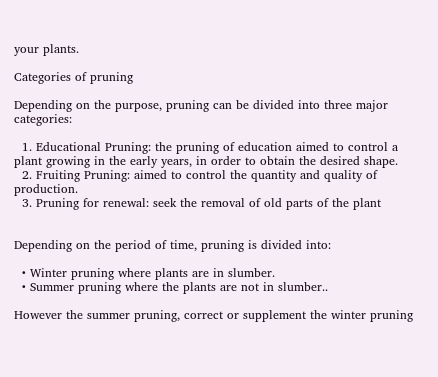your plants.

Categories of pruning

Depending on the purpose, pruning can be divided into three major categories:

  1. Educational Pruning: the pruning of education aimed to control a plant growing in the early years, in order to obtain the desired shape.
  2. Fruiting Pruning: aimed to control the quantity and quality of production.
  3. Pruning for renewal: seek the removal of old parts of the plant


Depending on the period of time, pruning is divided into:

  • Winter pruning where plants are in slumber.
  • Summer pruning where the plants are not in slumber..

However the summer pruning, correct or supplement the winter pruning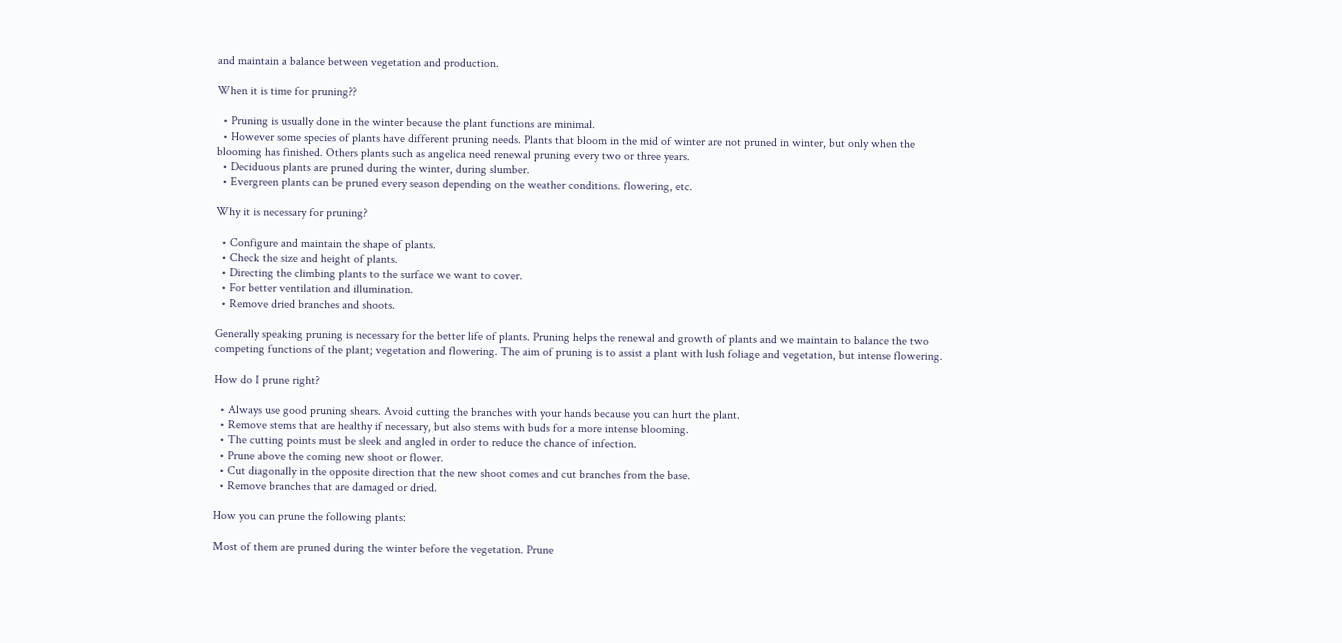and maintain a balance between vegetation and production.

When it is time for pruning??

  • Pruning is usually done in the winter because the plant functions are minimal.
  • However some species of plants have different pruning needs. Plants that bloom in the mid of winter are not pruned in winter, but only when the blooming has finished. Others plants such as angelica need renewal pruning every two or three years.
  • Deciduous plants are pruned during the winter, during slumber.
  • Evergreen plants can be pruned every season depending on the weather conditions. flowering, etc.

Why it is necessary for pruning?

  • Configure and maintain the shape of plants.
  • Check the size and height of plants.
  • Directing the climbing plants to the surface we want to cover.
  • For better ventilation and illumination.
  • Remove dried branches and shoots.

Generally speaking pruning is necessary for the better life of plants. Pruning helps the renewal and growth of plants and we maintain to balance the two competing functions of the plant; vegetation and flowering. The aim of pruning is to assist a plant with lush foliage and vegetation, but intense flowering.

How do I prune right?

  • Always use good pruning shears. Avoid cutting the branches with your hands because you can hurt the plant.
  • Remove stems that are healthy if necessary, but also stems with buds for a more intense blooming.
  • The cutting points must be sleek and angled in order to reduce the chance of infection.
  • Prune above the coming new shoot or flower.
  • Cut diagonally in the opposite direction that the new shoot comes and cut branches from the base.
  • Remove branches that are damaged or dried.

How you can prune the following plants:

Most of them are pruned during the winter before the vegetation. Prune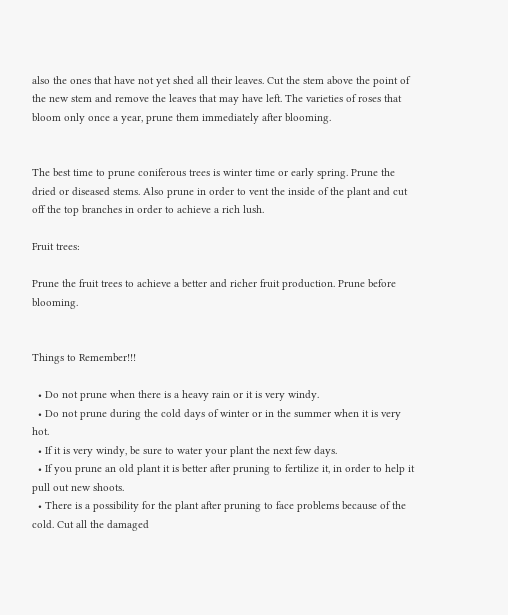also the ones that have not yet shed all their leaves. Cut the stem above the point of the new stem and remove the leaves that may have left. The varieties of roses that bloom only once a year, prune them immediately after blooming.


The best time to prune coniferous trees is winter time or early spring. Prune the dried or diseased stems. Also prune in order to vent the inside of the plant and cut off the top branches in order to achieve a rich lush.

Fruit trees:

Prune the fruit trees to achieve a better and richer fruit production. Prune before blooming.


Things to Remember!!!

  • Do not prune when there is a heavy rain or it is very windy.
  • Do not prune during the cold days of winter or in the summer when it is very hot.
  • If it is very windy, be sure to water your plant the next few days.
  • If you prune an old plant it is better after pruning to fertilize it, in order to help it pull out new shoots.
  • There is a possibility for the plant after pruning to face problems because of the cold. Cut all the damaged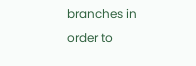branches in order to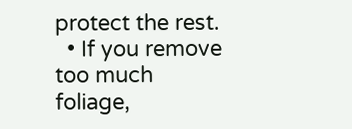protect the rest.
  • If you remove too much foliage,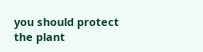you should protect the plant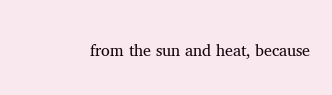from the sun and heat, because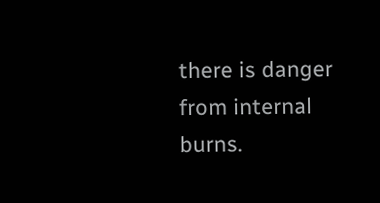there is danger from internal burns.